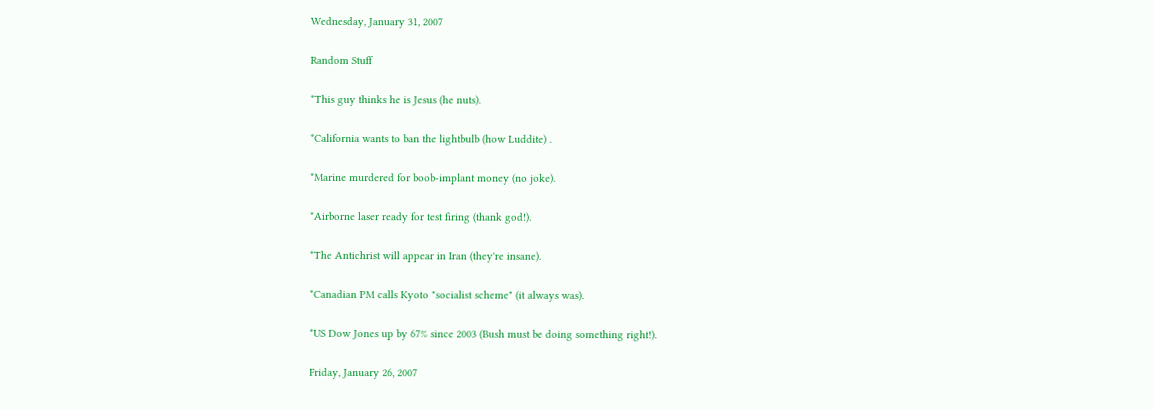Wednesday, January 31, 2007

Random Stuff

*This guy thinks he is Jesus (he nuts).

*California wants to ban the lightbulb (how Luddite) .

*Marine murdered for boob-implant money (no joke).

*Airborne laser ready for test firing (thank god!).

*The Antichrist will appear in Iran (they're insane).

*Canadian PM calls Kyoto "socialist scheme" (it always was).

*US Dow Jones up by 67% since 2003 (Bush must be doing something right!).

Friday, January 26, 2007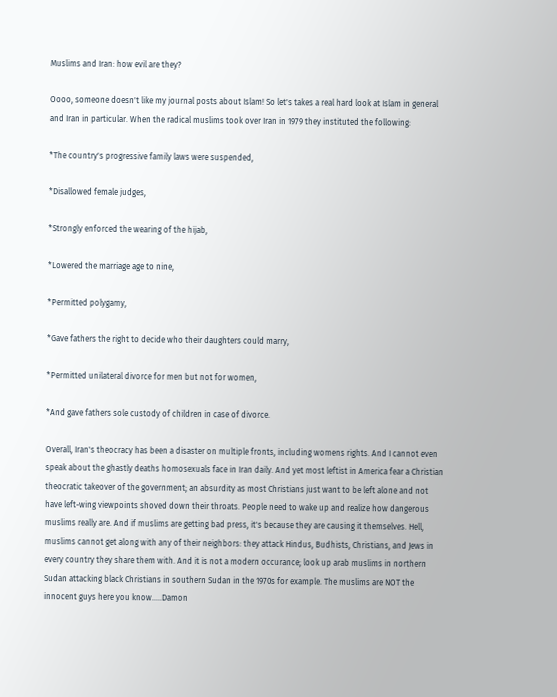Muslims and Iran: how evil are they?

Oooo, someone doesn't like my journal posts about Islam! So let's takes a real hard look at Islam in general and Iran in particular. When the radical muslims took over Iran in 1979 they instituted the following:

*The country's progressive family laws were suspended,

*Disallowed female judges,

*Strongly enforced the wearing of the hijab,

*Lowered the marriage age to nine,

*Permitted polygamy,

*Gave fathers the right to decide who their daughters could marry,

*Permitted unilateral divorce for men but not for women,

*And gave fathers sole custody of children in case of divorce.

Overall, Iran's theocracy has been a disaster on multiple fronts, including womens rights. And I cannot even speak about the ghastly deaths homosexuals face in Iran daily. And yet most leftist in America fear a Christian theocratic takeover of the government; an absurdity as most Christians just want to be left alone and not have left-wing viewpoints shoved down their throats. People need to wake up and realize how dangerous muslims really are. And if muslims are getting bad press, it's because they are causing it themselves. Hell, muslims cannot get along with any of their neighbors: they attack Hindus, Budhists, Christians, and Jews in every country they share them with. And it is not a modern occurance; look up arab muslims in northern Sudan attacking black Christians in southern Sudan in the 1970s for example. The muslims are NOT the innocent guys here you know.....Damon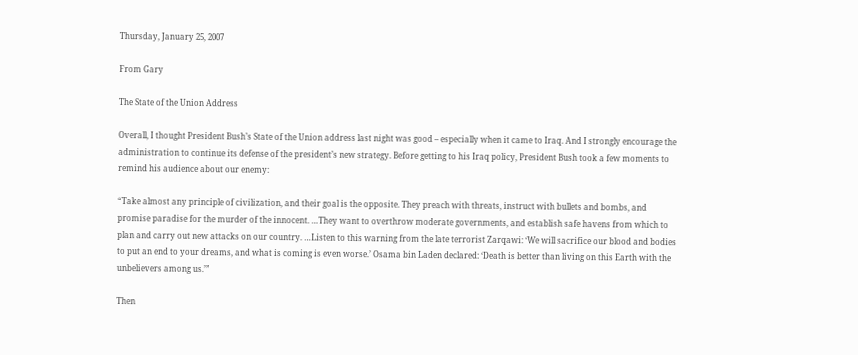Thursday, January 25, 2007

From Gary

The State of the Union Address

Overall, I thought President Bush’s State of the Union address last night was good – especially when it came to Iraq. And I strongly encourage the administration to continue its defense of the president’s new strategy. Before getting to his Iraq policy, President Bush took a few moments to remind his audience about our enemy:

“Take almost any principle of civilization, and their goal is the opposite. They preach with threats, instruct with bullets and bombs, and promise paradise for the murder of the innocent. …They want to overthrow moderate governments, and establish safe havens from which to plan and carry out new attacks on our country. …Listen to this warning from the late terrorist Zarqawi: ‘We will sacrifice our blood and bodies to put an end to your dreams, and what is coming is even worse.’ Osama bin Laden declared: ‘Death is better than living on this Earth with the unbelievers among us.’”

Then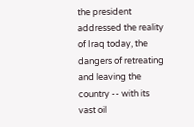the president addressed the reality of Iraq today, the dangers of retreating and leaving the country -- with its vast oil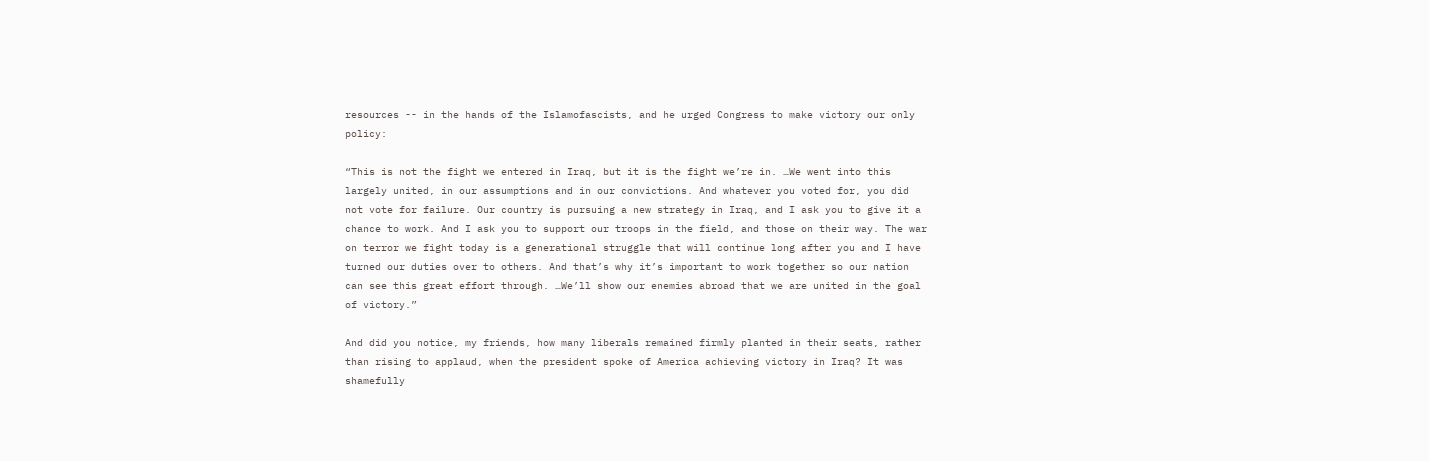resources -- in the hands of the Islamofascists, and he urged Congress to make victory our only policy:

“This is not the fight we entered in Iraq, but it is the fight we’re in. …We went into this largely united, in our assumptions and in our convictions. And whatever you voted for, you did not vote for failure. Our country is pursuing a new strategy in Iraq, and I ask you to give it a chance to work. And I ask you to support our troops in the field, and those on their way. The war on terror we fight today is a generational struggle that will continue long after you and I have turned our duties over to others. And that’s why it’s important to work together so our nation can see this great effort through. …We’ll show our enemies abroad that we are united in the goal of victory.”

And did you notice, my friends, how many liberals remained firmly planted in their seats, rather than rising to applaud, when the president spoke of America achieving victory in Iraq? It was shamefully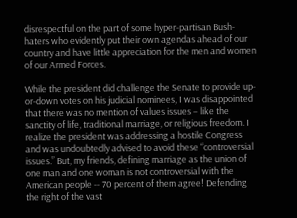disrespectful on the part of some hyper-partisan Bush-haters who evidently put their own agendas ahead of our country and have little appreciation for the men and women of our Armed Forces.

While the president did challenge the Senate to provide up-or-down votes on his judicial nominees, I was disappointed that there was no mention of values issues – like the sanctity of life, traditional marriage, or religious freedom. I realize the president was addressing a hostile Congress and was undoubtedly advised to avoid these “controversial issues.” But, my friends, defining marriage as the union of one man and one woman is not controversial with the American people -- 70 percent of them agree! Defending the right of the vast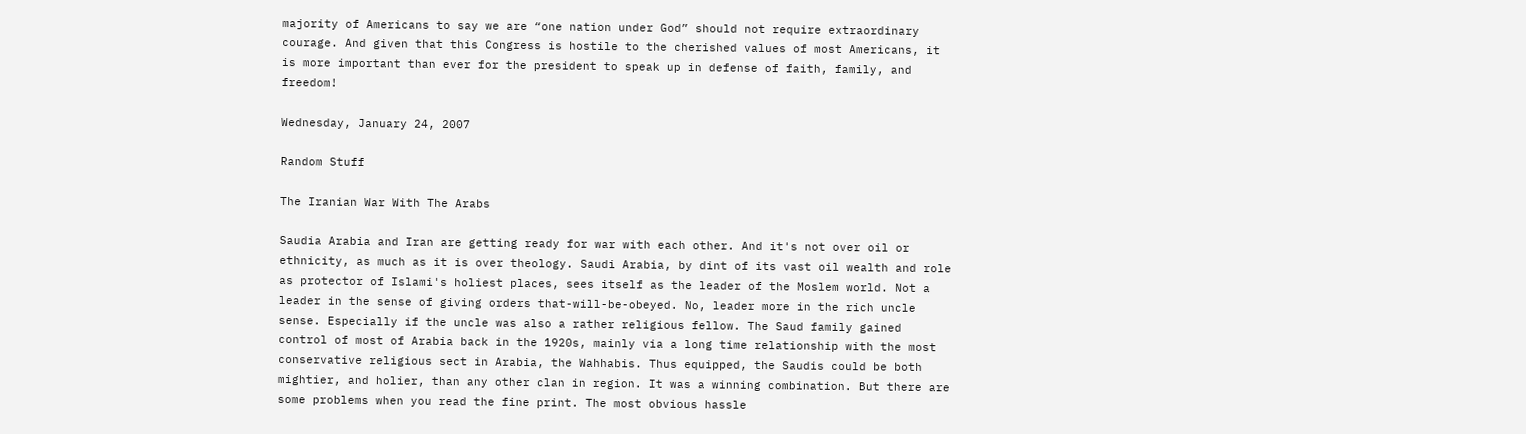majority of Americans to say we are “one nation under God” should not require extraordinary courage. And given that this Congress is hostile to the cherished values of most Americans, it is more important than ever for the president to speak up in defense of faith, family, and freedom!

Wednesday, January 24, 2007

Random Stuff

The Iranian War With The Arabs

Saudia Arabia and Iran are getting ready for war with each other. And it's not over oil or ethnicity, as much as it is over theology. Saudi Arabia, by dint of its vast oil wealth and role as protector of Islami's holiest places, sees itself as the leader of the Moslem world. Not a leader in the sense of giving orders that-will-be-obeyed. No, leader more in the rich uncle sense. Especially if the uncle was also a rather religious fellow. The Saud family gained control of most of Arabia back in the 1920s, mainly via a long time relationship with the most conservative religious sect in Arabia, the Wahhabis. Thus equipped, the Saudis could be both mightier, and holier, than any other clan in region. It was a winning combination. But there are some problems when you read the fine print. The most obvious hassle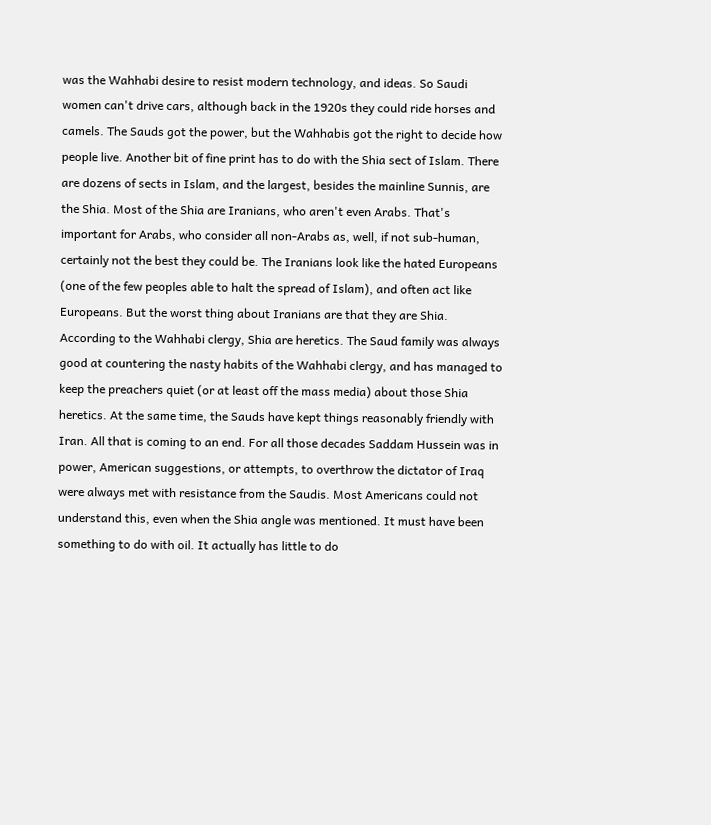was the Wahhabi desire to resist modern technology, and ideas. So Saudi women can't drive cars, although back in the 1920s they could ride horses and camels. The Sauds got the power, but the Wahhabis got the right to decide how people live. Another bit of fine print has to do with the Shia sect of Islam. There are dozens of sects in Islam, and the largest, besides the mainline Sunnis, are the Shia. Most of the Shia are Iranians, who aren't even Arabs. That's important for Arabs, who consider all non-Arabs as, well, if not sub-human, certainly not the best they could be. The Iranians look like the hated Europeans (one of the few peoples able to halt the spread of Islam), and often act like Europeans. But the worst thing about Iranians are that they are Shia. According to the Wahhabi clergy, Shia are heretics. The Saud family was always good at countering the nasty habits of the Wahhabi clergy, and has managed to keep the preachers quiet (or at least off the mass media) about those Shia heretics. At the same time, the Sauds have kept things reasonably friendly with Iran. All that is coming to an end. For all those decades Saddam Hussein was in power, American suggestions, or attempts, to overthrow the dictator of Iraq were always met with resistance from the Saudis. Most Americans could not understand this, even when the Shia angle was mentioned. It must have been something to do with oil. It actually has little to do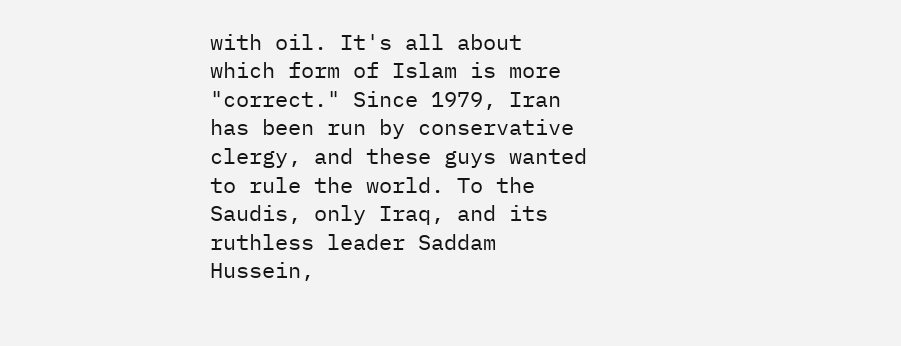with oil. It's all about which form of Islam is more "correct." Since 1979, Iran has been run by conservative clergy, and these guys wanted to rule the world. To the Saudis, only Iraq, and its ruthless leader Saddam Hussein,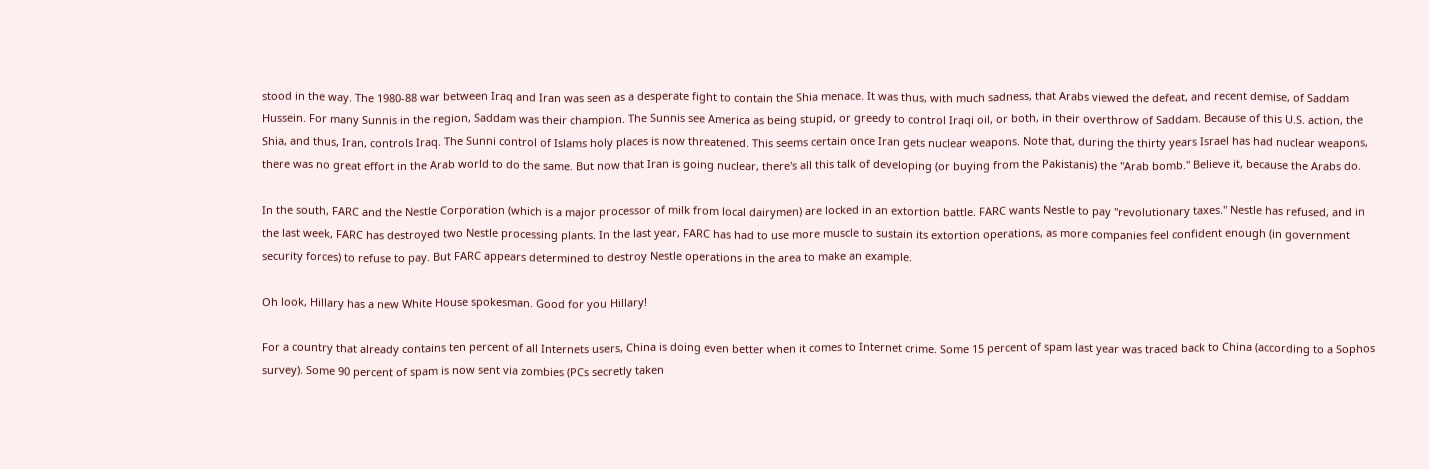stood in the way. The 1980-88 war between Iraq and Iran was seen as a desperate fight to contain the Shia menace. It was thus, with much sadness, that Arabs viewed the defeat, and recent demise, of Saddam Hussein. For many Sunnis in the region, Saddam was their champion. The Sunnis see America as being stupid, or greedy to control Iraqi oil, or both, in their overthrow of Saddam. Because of this U.S. action, the Shia, and thus, Iran, controls Iraq. The Sunni control of Islams holy places is now threatened. This seems certain once Iran gets nuclear weapons. Note that, during the thirty years Israel has had nuclear weapons, there was no great effort in the Arab world to do the same. But now that Iran is going nuclear, there's all this talk of developing (or buying from the Pakistanis) the "Arab bomb." Believe it, because the Arabs do.

In the south, FARC and the Nestle Corporation (which is a major processor of milk from local dairymen) are locked in an extortion battle. FARC wants Nestle to pay "revolutionary taxes." Nestle has refused, and in the last week, FARC has destroyed two Nestle processing plants. In the last year, FARC has had to use more muscle to sustain its extortion operations, as more companies feel confident enough (in government security forces) to refuse to pay. But FARC appears determined to destroy Nestle operations in the area to make an example.

Oh look, Hillary has a new White House spokesman. Good for you Hillary!

For a country that already contains ten percent of all Internets users, China is doing even better when it comes to Internet crime. Some 15 percent of spam last year was traced back to China (according to a Sophos survey). Some 90 percent of spam is now sent via zombies (PCs secretly taken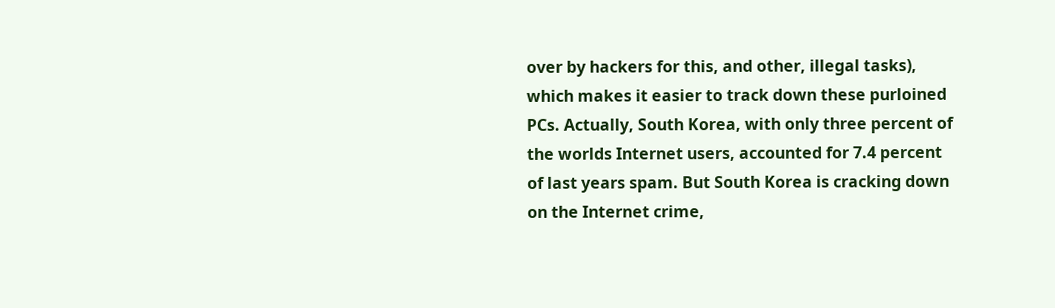over by hackers for this, and other, illegal tasks), which makes it easier to track down these purloined PCs. Actually, South Korea, with only three percent of the worlds Internet users, accounted for 7.4 percent of last years spam. But South Korea is cracking down on the Internet crime,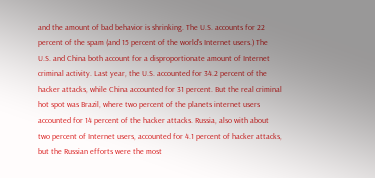and the amount of bad behavior is shrinking. The U.S. accounts for 22 percent of the spam (and 15 percent of the world's Internet users.) The U.S. and China both account for a disproportionate amount of Internet criminal activity. Last year, the U.S. accounted for 34.2 percent of the hacker attacks, while China accounted for 31 percent. But the real criminal hot spot was Brazil, where two percent of the planets internet users accounted for 14 percent of the hacker attacks. Russia, also with about two percent of Internet users, accounted for 4.1 percent of hacker attacks, but the Russian efforts were the most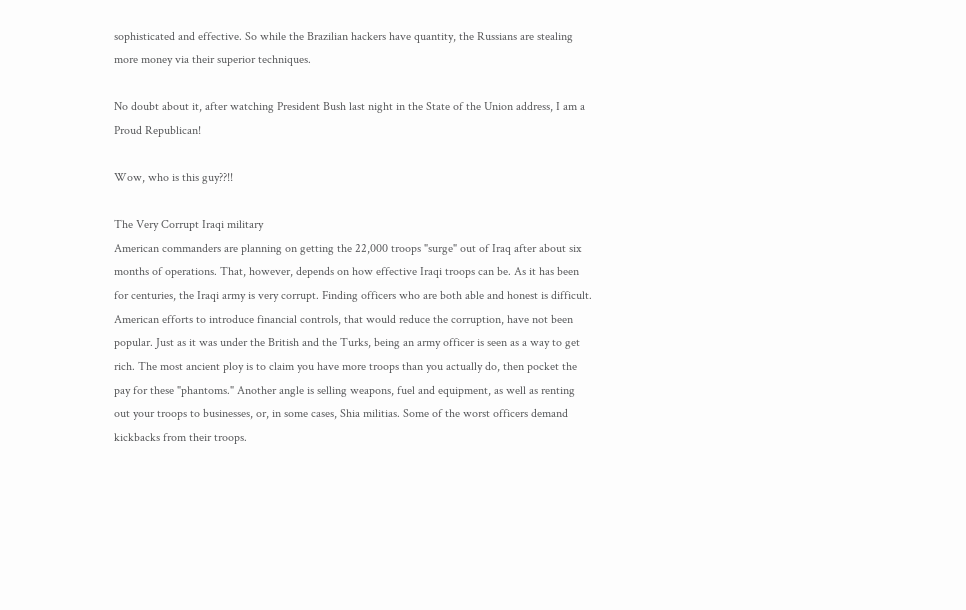sophisticated and effective. So while the Brazilian hackers have quantity, the Russians are stealing more money via their superior techniques.

No doubt about it, after watching President Bush last night in the State of the Union address, I am a Proud Republican!

Wow, who is this guy??!!

The Very Corrupt Iraqi military
American commanders are planning on getting the 22,000 troops "surge" out of Iraq after about six months of operations. That, however, depends on how effective Iraqi troops can be. As it has been for centuries, the Iraqi army is very corrupt. Finding officers who are both able and honest is difficult. American efforts to introduce financial controls, that would reduce the corruption, have not been popular. Just as it was under the British and the Turks, being an army officer is seen as a way to get rich. The most ancient ploy is to claim you have more troops than you actually do, then pocket the pay for these "phantoms." Another angle is selling weapons, fuel and equipment, as well as renting out your troops to businesses, or, in some cases, Shia militias. Some of the worst officers demand kickbacks from their troops.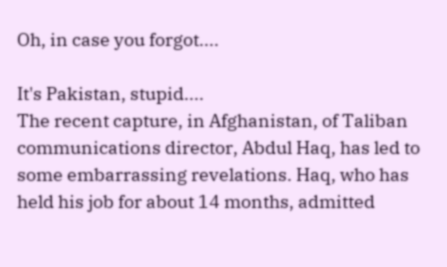Oh, in case you forgot....

It's Pakistan, stupid....
The recent capture, in Afghanistan, of Taliban communications director, Abdul Haq, has led to some embarrassing revelations. Haq, who has held his job for about 14 months, admitted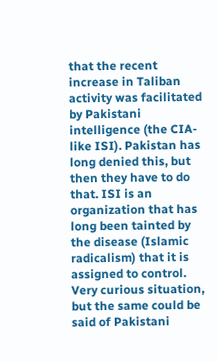that the recent increase in Taliban activity was facilitated by Pakistani intelligence (the CIA-like ISI). Pakistan has long denied this, but then they have to do that. ISI is an organization that has long been tainted by the disease (Islamic radicalism) that it is assigned to control. Very curious situation, but the same could be said of Pakistani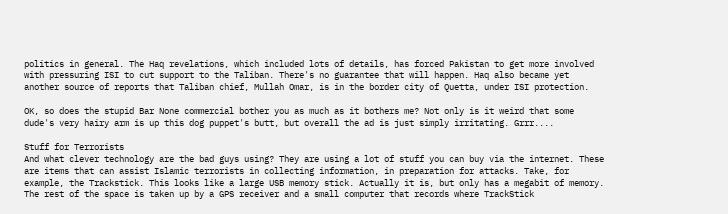politics in general. The Haq revelations, which included lots of details, has forced Pakistan to get more involved with pressuring ISI to cut support to the Taliban. There's no guarantee that will happen. Haq also became yet another source of reports that Taliban chief, Mullah Omar, is in the border city of Quetta, under ISI protection.

OK, so does the stupid Bar None commercial bother you as much as it bothers me? Not only is it weird that some dude's very hairy arm is up this dog puppet's butt, but overall the ad is just simply irritating. Grrr....

Stuff for Terrorists
And what clever technology are the bad guys using? They are using a lot of stuff you can buy via the internet. These are items that can assist Islamic terrorists in collecting information, in preparation for attacks. Take, for example, the Trackstick. This looks like a large USB memory stick. Actually it is, but only has a megabit of memory. The rest of the space is taken up by a GPS receiver and a small computer that records where TrackStick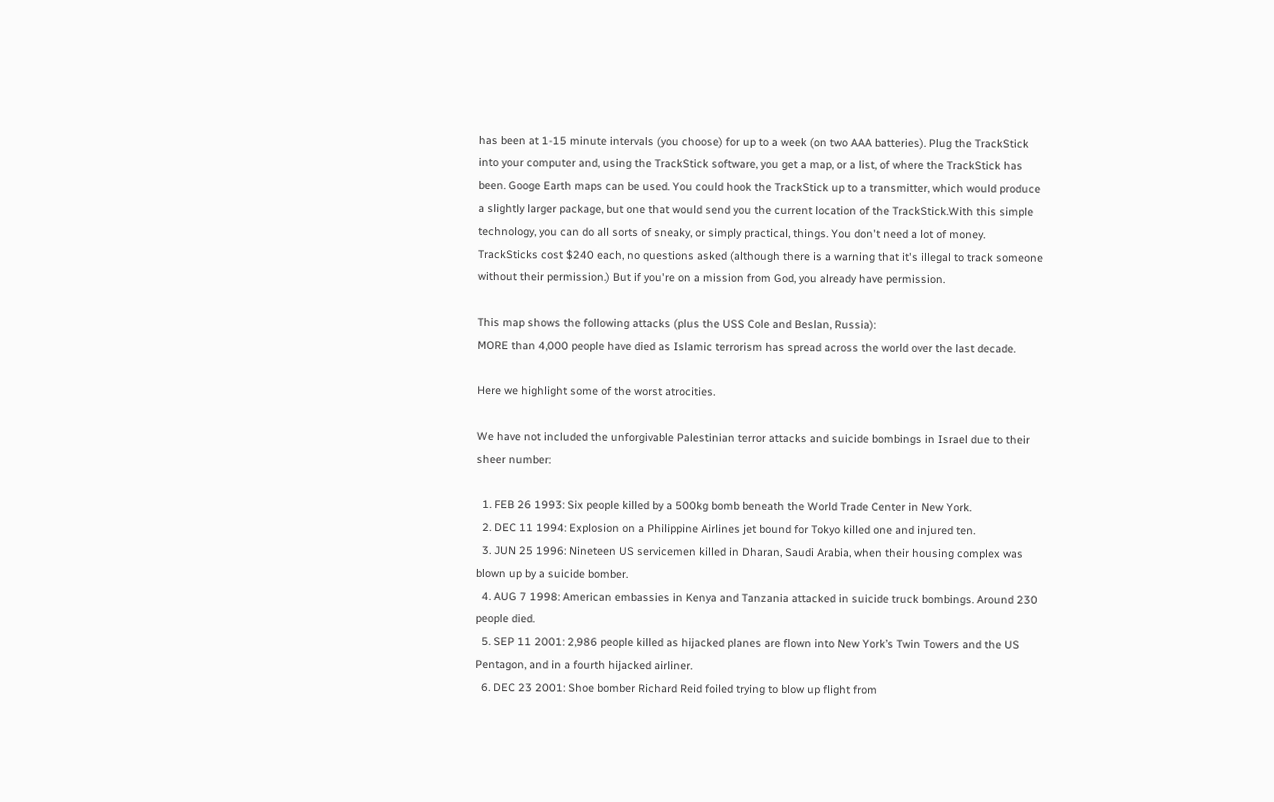has been at 1-15 minute intervals (you choose) for up to a week (on two AAA batteries). Plug the TrackStick into your computer and, using the TrackStick software, you get a map, or a list, of where the TrackStick has been. Googe Earth maps can be used. You could hook the TrackStick up to a transmitter, which would produce a slightly larger package, but one that would send you the current location of the TrackStick.With this simple technology, you can do all sorts of sneaky, or simply practical, things. You don't need a lot of money. TrackSticks cost $240 each, no questions asked (although there is a warning that it's illegal to track someone without their permission.) But if you're on a mission from God, you already have permission.

This map shows the following attacks (plus the USS Cole and Beslan, Russia):
MORE than 4,000 people have died as Islamic terrorism has spread across the world over the last decade.

Here we highlight some of the worst atrocities.

We have not included the unforgivable Palestinian terror attacks and suicide bombings in Israel due to their sheer number:

  1. FEB 26 1993: Six people killed by a 500kg bomb beneath the World Trade Center in New York.
  2. DEC 11 1994: Explosion on a Philippine Airlines jet bound for Tokyo killed one and injured ten.
  3. JUN 25 1996: Nineteen US servicemen killed in Dharan, Saudi Arabia, when their housing complex was blown up by a suicide bomber.
  4. AUG 7 1998: American embassies in Kenya and Tanzania attacked in suicide truck bombings. Around 230 people died.
  5. SEP 11 2001: 2,986 people killed as hijacked planes are flown into New York’s Twin Towers and the US Pentagon, and in a fourth hijacked airliner.
  6. DEC 23 2001: Shoe bomber Richard Reid foiled trying to blow up flight from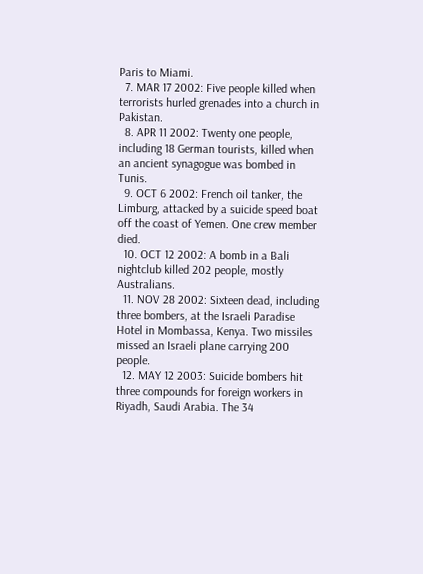Paris to Miami.
  7. MAR 17 2002: Five people killed when terrorists hurled grenades into a church in Pakistan.
  8. APR 11 2002: Twenty one people, including 18 German tourists, killed when an ancient synagogue was bombed in Tunis.
  9. OCT 6 2002: French oil tanker, the Limburg, attacked by a suicide speed boat off the coast of Yemen. One crew member died.
  10. OCT 12 2002: A bomb in a Bali nightclub killed 202 people, mostly Australians.
  11. NOV 28 2002: Sixteen dead, including three bombers, at the Israeli Paradise Hotel in Mombassa, Kenya. Two missiles missed an Israeli plane carrying 200 people.
  12. MAY 12 2003: Suicide bombers hit three compounds for foreign workers in Riyadh, Saudi Arabia. The 34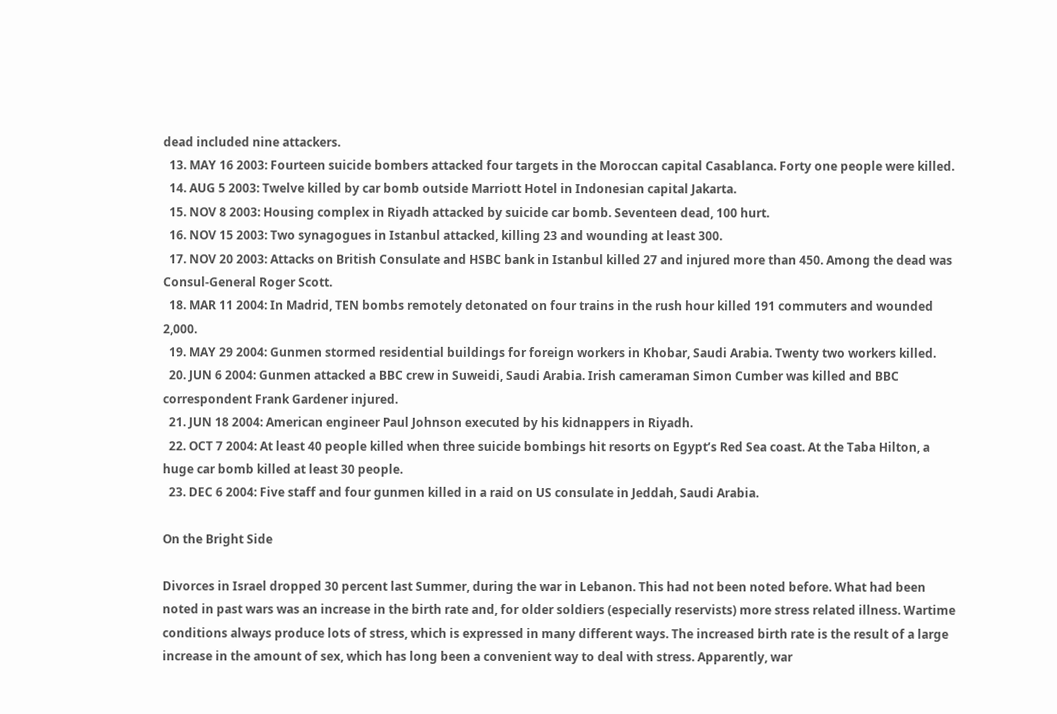dead included nine attackers.
  13. MAY 16 2003: Fourteen suicide bombers attacked four targets in the Moroccan capital Casablanca. Forty one people were killed.
  14. AUG 5 2003: Twelve killed by car bomb outside Marriott Hotel in Indonesian capital Jakarta.
  15. NOV 8 2003: Housing complex in Riyadh attacked by suicide car bomb. Seventeen dead, 100 hurt.
  16. NOV 15 2003: Two synagogues in Istanbul attacked, killing 23 and wounding at least 300.
  17. NOV 20 2003: Attacks on British Consulate and HSBC bank in Istanbul killed 27 and injured more than 450. Among the dead was Consul-General Roger Scott.
  18. MAR 11 2004: In Madrid, TEN bombs remotely detonated on four trains in the rush hour killed 191 commuters and wounded 2,000.
  19. MAY 29 2004: Gunmen stormed residential buildings for foreign workers in Khobar, Saudi Arabia. Twenty two workers killed.
  20. JUN 6 2004: Gunmen attacked a BBC crew in Suweidi, Saudi Arabia. Irish cameraman Simon Cumber was killed and BBC correspondent Frank Gardener injured.
  21. JUN 18 2004: American engineer Paul Johnson executed by his kidnappers in Riyadh.
  22. OCT 7 2004: At least 40 people killed when three suicide bombings hit resorts on Egypt’s Red Sea coast. At the Taba Hilton, a huge car bomb killed at least 30 people.
  23. DEC 6 2004: Five staff and four gunmen killed in a raid on US consulate in Jeddah, Saudi Arabia.

On the Bright Side

Divorces in Israel dropped 30 percent last Summer, during the war in Lebanon. This had not been noted before. What had been noted in past wars was an increase in the birth rate and, for older soldiers (especially reservists) more stress related illness. Wartime conditions always produce lots of stress, which is expressed in many different ways. The increased birth rate is the result of a large increase in the amount of sex, which has long been a convenient way to deal with stress. Apparently, war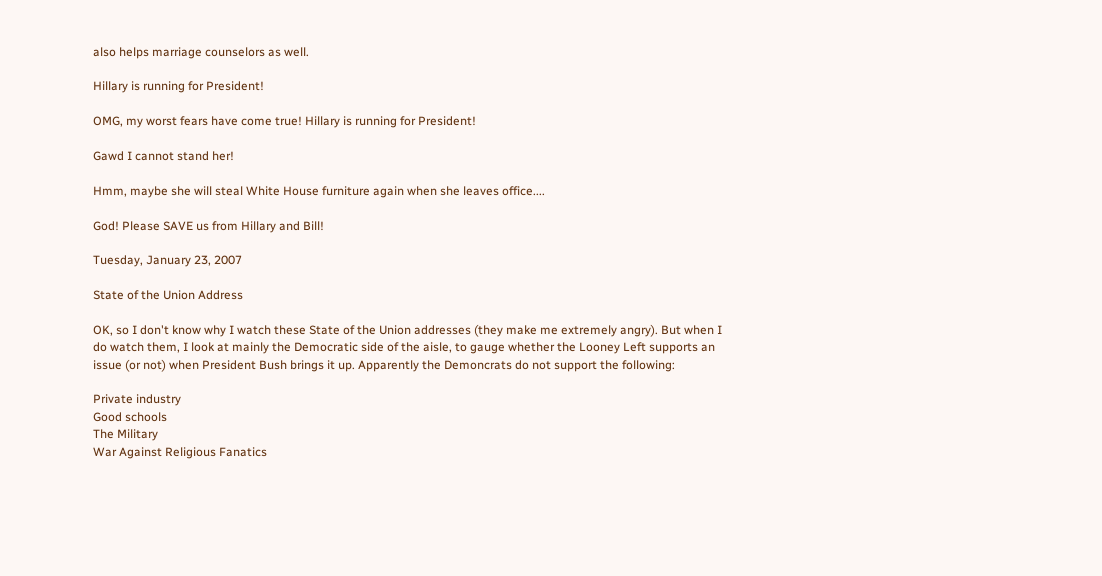also helps marriage counselors as well.

Hillary is running for President!

OMG, my worst fears have come true! Hillary is running for President!

Gawd I cannot stand her!

Hmm, maybe she will steal White House furniture again when she leaves office....

God! Please SAVE us from Hillary and Bill!

Tuesday, January 23, 2007

State of the Union Address

OK, so I don't know why I watch these State of the Union addresses (they make me extremely angry). But when I do watch them, I look at mainly the Democratic side of the aisle, to gauge whether the Looney Left supports an issue (or not) when President Bush brings it up. Apparently the Demoncrats do not support the following:

Private industry
Good schools
The Military
War Against Religious Fanatics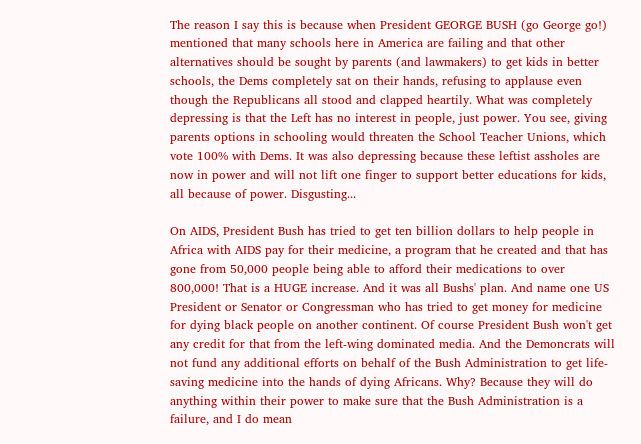The reason I say this is because when President GEORGE BUSH (go George go!) mentioned that many schools here in America are failing and that other alternatives should be sought by parents (and lawmakers) to get kids in better schools, the Dems completely sat on their hands, refusing to applause even though the Republicans all stood and clapped heartily. What was completely depressing is that the Left has no interest in people, just power. You see, giving parents options in schooling would threaten the School Teacher Unions, which vote 100% with Dems. It was also depressing because these leftist assholes are now in power and will not lift one finger to support better educations for kids, all because of power. Disgusting...

On AIDS, President Bush has tried to get ten billion dollars to help people in Africa with AIDS pay for their medicine, a program that he created and that has gone from 50,000 people being able to afford their medications to over 800,000! That is a HUGE increase. And it was all Bushs' plan. And name one US President or Senator or Congressman who has tried to get money for medicine for dying black people on another continent. Of course President Bush won't get any credit for that from the left-wing dominated media. And the Demoncrats will not fund any additional efforts on behalf of the Bush Administration to get life-saving medicine into the hands of dying Africans. Why? Because they will do anything within their power to make sure that the Bush Administration is a failure, and I do mean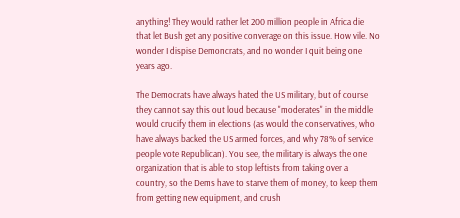anything! They would rather let 200 million people in Africa die that let Bush get any positive converage on this issue. How vile. No wonder I dispise Demoncrats, and no wonder I quit being one years ago.

The Democrats have always hated the US military, but of course they cannot say this out loud because "moderates" in the middle would crucify them in elections (as would the conservatives, who have always backed the US armed forces, and why 78% of service people vote Republican). You see, the military is always the one organization that is able to stop leftists from taking over a country, so the Dems have to starve them of money, to keep them from getting new equipment, and crush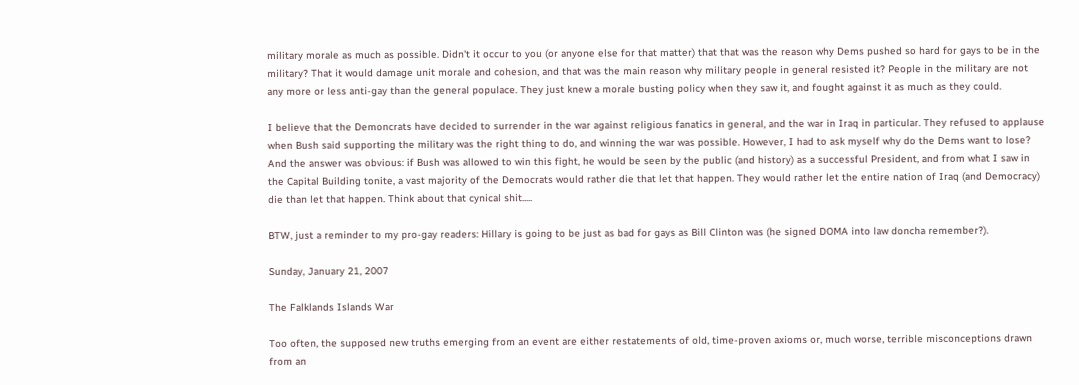military morale as much as possible. Didn't it occur to you (or anyone else for that matter) that that was the reason why Dems pushed so hard for gays to be in the military? That it would damage unit morale and cohesion, and that was the main reason why military people in general resisted it? People in the military are not any more or less anti-gay than the general populace. They just knew a morale busting policy when they saw it, and fought against it as much as they could.

I believe that the Demoncrats have decided to surrender in the war against religious fanatics in general, and the war in Iraq in particular. They refused to applause when Bush said supporting the military was the right thing to do, and winning the war was possible. However, I had to ask myself why do the Dems want to lose? And the answer was obvious: if Bush was allowed to win this fight, he would be seen by the public (and history) as a successful President, and from what I saw in the Capital Building tonite, a vast majority of the Democrats would rather die that let that happen. They would rather let the entire nation of Iraq (and Democracy) die than let that happen. Think about that cynical shit.....

BTW, just a reminder to my pro-gay readers: Hillary is going to be just as bad for gays as Bill Clinton was (he signed DOMA into law doncha remember?).

Sunday, January 21, 2007

The Falklands Islands War

Too often, the supposed new truths emerging from an event are either restatements of old, time-proven axioms or, much worse, terrible misconceptions drawn from an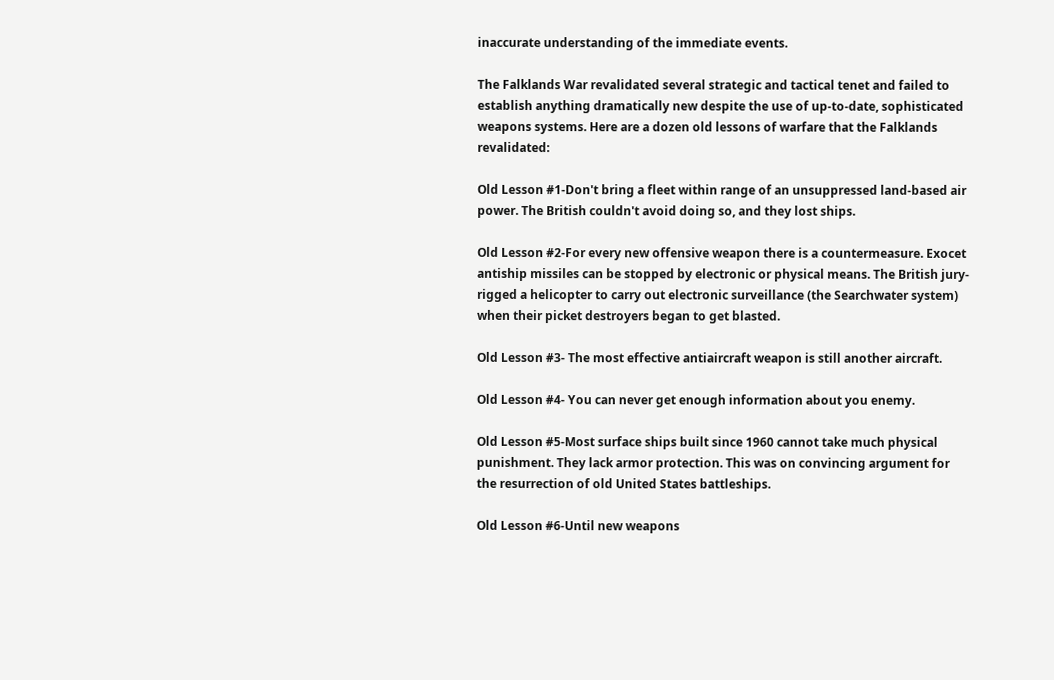inaccurate understanding of the immediate events.

The Falklands War revalidated several strategic and tactical tenet and failed to establish anything dramatically new despite the use of up-to-date, sophisticated weapons systems. Here are a dozen old lessons of warfare that the Falklands revalidated:

Old Lesson #1-Don't bring a fleet within range of an unsuppressed land-based air power. The British couldn't avoid doing so, and they lost ships.

Old Lesson #2-For every new offensive weapon there is a countermeasure. Exocet antiship missiles can be stopped by electronic or physical means. The British jury-rigged a helicopter to carry out electronic surveillance (the Searchwater system) when their picket destroyers began to get blasted.

Old Lesson #3- The most effective antiaircraft weapon is still another aircraft.

Old Lesson #4- You can never get enough information about you enemy.

Old Lesson #5-Most surface ships built since 1960 cannot take much physical punishment. They lack armor protection. This was on convincing argument for the resurrection of old United States battleships.

Old Lesson #6-Until new weapons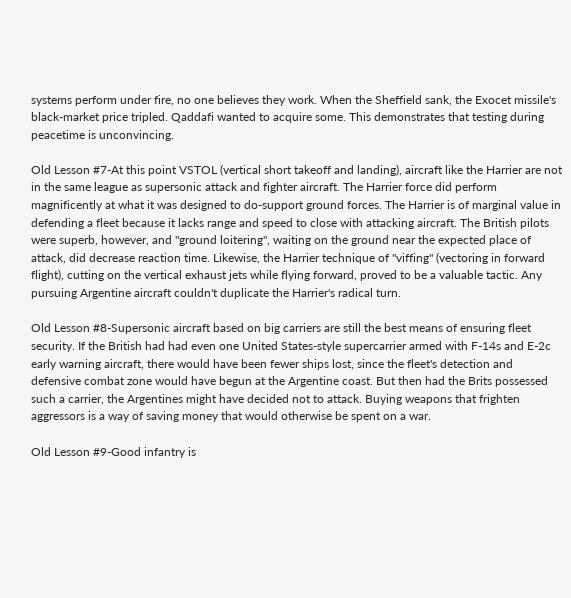systems perform under fire, no one believes they work. When the Sheffield sank, the Exocet missile's black-market price tripled. Qaddafi wanted to acquire some. This demonstrates that testing during peacetime is unconvincing.

Old Lesson #7-At this point VSTOL (vertical short takeoff and landing), aircraft like the Harrier are not in the same league as supersonic attack and fighter aircraft. The Harrier force did perform magnificently at what it was designed to do-support ground forces. The Harrier is of marginal value in defending a fleet because it lacks range and speed to close with attacking aircraft. The British pilots were superb, however, and "ground loitering", waiting on the ground near the expected place of attack, did decrease reaction time. Likewise, the Harrier technique of "viffing" (vectoring in forward flight), cutting on the vertical exhaust jets while flying forward, proved to be a valuable tactic. Any pursuing Argentine aircraft couldn't duplicate the Harrier's radical turn.

Old Lesson #8-Supersonic aircraft based on big carriers are still the best means of ensuring fleet security. If the British had had even one United States-style supercarrier armed with F-14s and E-2c early warning aircraft, there would have been fewer ships lost, since the fleet's detection and defensive combat zone would have begun at the Argentine coast. But then had the Brits possessed such a carrier, the Argentines might have decided not to attack. Buying weapons that frighten aggressors is a way of saving money that would otherwise be spent on a war.

Old Lesson #9-Good infantry is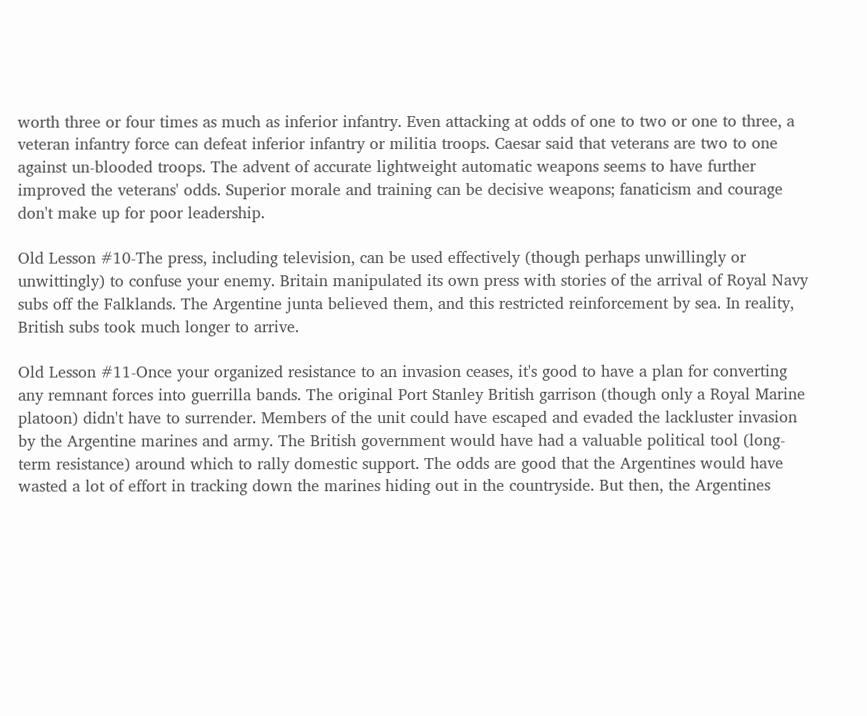worth three or four times as much as inferior infantry. Even attacking at odds of one to two or one to three, a veteran infantry force can defeat inferior infantry or militia troops. Caesar said that veterans are two to one against un-blooded troops. The advent of accurate lightweight automatic weapons seems to have further improved the veterans' odds. Superior morale and training can be decisive weapons; fanaticism and courage don't make up for poor leadership.

Old Lesson #10-The press, including television, can be used effectively (though perhaps unwillingly or unwittingly) to confuse your enemy. Britain manipulated its own press with stories of the arrival of Royal Navy subs off the Falklands. The Argentine junta believed them, and this restricted reinforcement by sea. In reality, British subs took much longer to arrive.

Old Lesson #11-Once your organized resistance to an invasion ceases, it's good to have a plan for converting any remnant forces into guerrilla bands. The original Port Stanley British garrison (though only a Royal Marine platoon) didn't have to surrender. Members of the unit could have escaped and evaded the lackluster invasion by the Argentine marines and army. The British government would have had a valuable political tool (long-term resistance) around which to rally domestic support. The odds are good that the Argentines would have wasted a lot of effort in tracking down the marines hiding out in the countryside. But then, the Argentines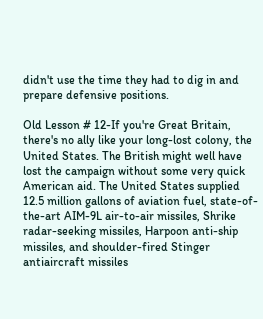didn't use the time they had to dig in and prepare defensive positions.

Old Lesson # 12-If you're Great Britain, there's no ally like your long-lost colony, the United States. The British might well have lost the campaign without some very quick American aid. The United States supplied 12.5 million gallons of aviation fuel, state-of-the-art AIM-9L air-to-air missiles, Shrike radar-seeking missiles, Harpoon anti-ship missiles, and shoulder-fired Stinger antiaircraft missiles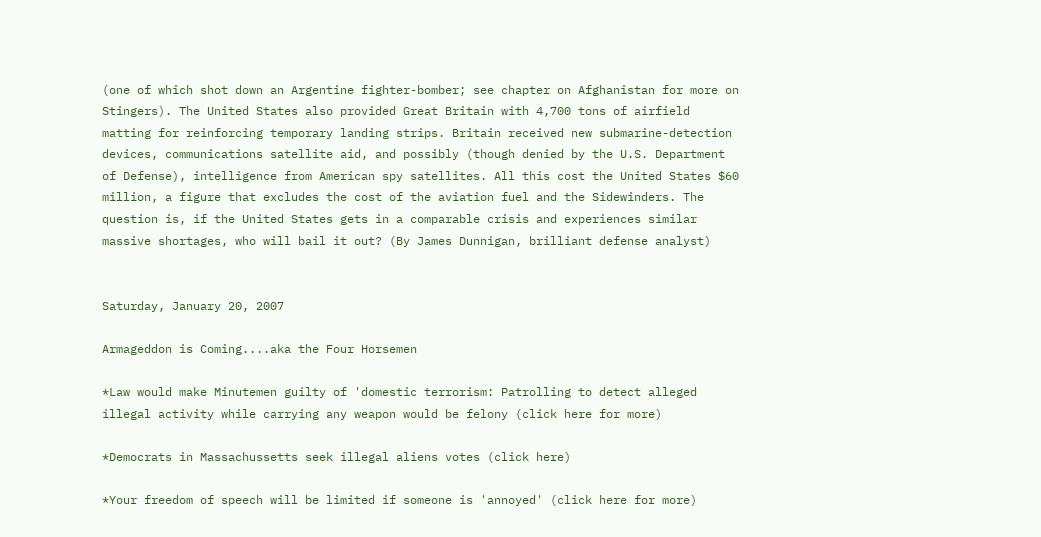(one of which shot down an Argentine fighter-bomber; see chapter on Afghanistan for more on Stingers). The United States also provided Great Britain with 4,700 tons of airfield matting for reinforcing temporary landing strips. Britain received new submarine-detection devices, communications satellite aid, and possibly (though denied by the U.S. Department of Defense), intelligence from American spy satellites. All this cost the United States $60 million, a figure that excludes the cost of the aviation fuel and the Sidewinders. The question is, if the United States gets in a comparable crisis and experiences similar massive shortages, who will bail it out? (By James Dunnigan, brilliant defense analyst)


Saturday, January 20, 2007

Armageddon is Coming....aka the Four Horsemen

*Law would make Minutemen guilty of 'domestic terrorism: Patrolling to detect alleged illegal activity while carrying any weapon would be felony (click here for more)

*Democrats in Massachussetts seek illegal aliens votes (click here)

*Your freedom of speech will be limited if someone is 'annoyed' (click here for more)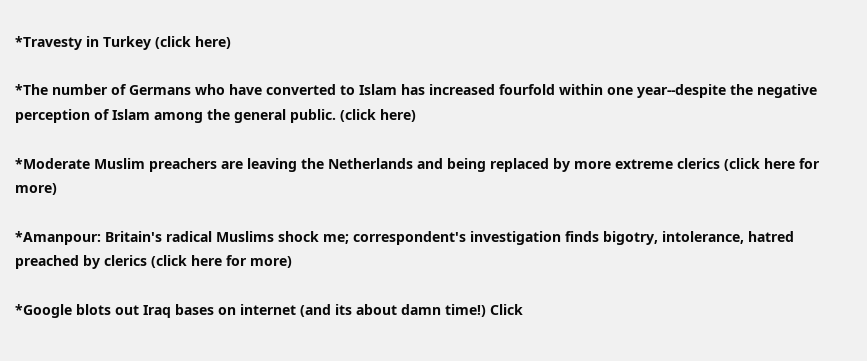*Travesty in Turkey (click here)

*The number of Germans who have converted to Islam has increased fourfold within one year--despite the negative perception of Islam among the general public. (click here)

*Moderate Muslim preachers are leaving the Netherlands and being replaced by more extreme clerics (click here for more)

*Amanpour: Britain's radical Muslims shock me; correspondent's investigation finds bigotry, intolerance, hatred preached by clerics (click here for more)

*Google blots out Iraq bases on internet (and its about damn time!) Click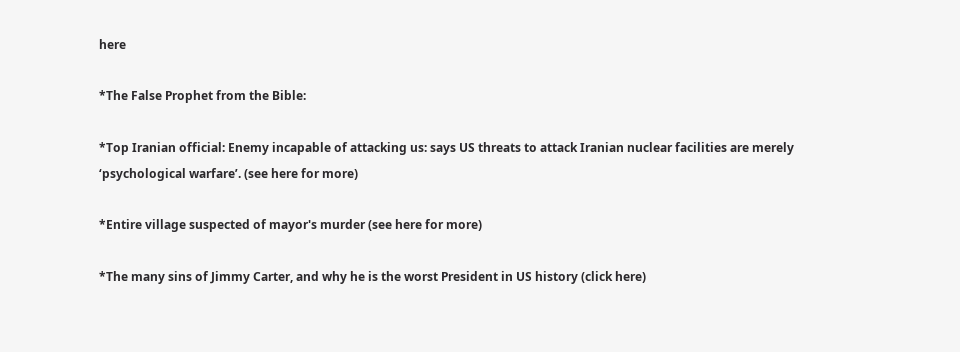here

*The False Prophet from the Bible:

*Top Iranian official: Enemy incapable of attacking us: says US threats to attack Iranian nuclear facilities are merely ‘psychological warfare’. (see here for more)

*Entire village suspected of mayor's murder (see here for more)

*The many sins of Jimmy Carter, and why he is the worst President in US history (click here)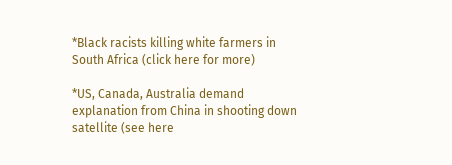*Black racists killing white farmers in South Africa (click here for more)

*US, Canada, Australia demand explanation from China in shooting down satellite (see here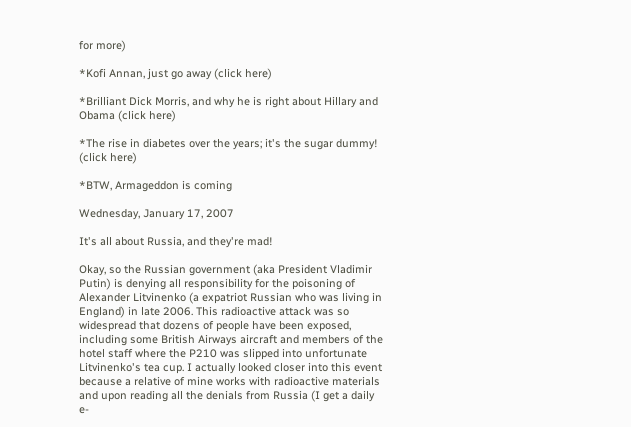for more)

*Kofi Annan, just go away (click here)

*Brilliant Dick Morris, and why he is right about Hillary and Obama (click here)

*The rise in diabetes over the years; it's the sugar dummy! (click here)

*BTW, Armageddon is coming

Wednesday, January 17, 2007

It's all about Russia, and they're mad!

Okay, so the Russian government (aka President Vladimir Putin) is denying all responsibility for the poisoning of Alexander Litvinenko (a expatriot Russian who was living in England) in late 2006. This radioactive attack was so widespread that dozens of people have been exposed, including some British Airways aircraft and members of the hotel staff where the P210 was slipped into unfortunate Litvinenko's tea cup. I actually looked closer into this event because a relative of mine works with radioactive materials and upon reading all the denials from Russia (I get a daily e-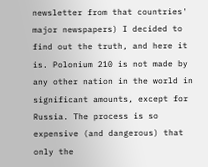newsletter from that countries' major newspapers) I decided to find out the truth, and here it is. Polonium 210 is not made by any other nation in the world in significant amounts, except for Russia. The process is so expensive (and dangerous) that only the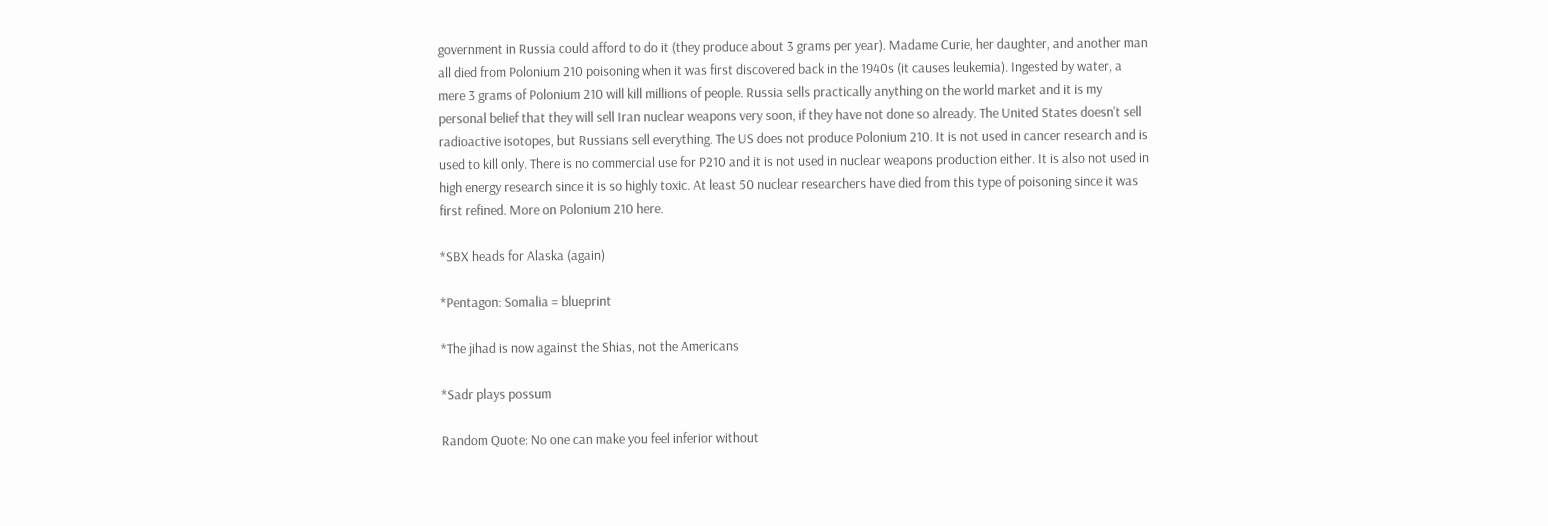government in Russia could afford to do it (they produce about 3 grams per year). Madame Curie, her daughter, and another man all died from Polonium 210 poisoning when it was first discovered back in the 1940s (it causes leukemia). Ingested by water, a mere 3 grams of Polonium 210 will kill millions of people. Russia sells practically anything on the world market and it is my personal belief that they will sell Iran nuclear weapons very soon, if they have not done so already. The United States doesn't sell radioactive isotopes, but Russians sell everything. The US does not produce Polonium 210. It is not used in cancer research and is used to kill only. There is no commercial use for P210 and it is not used in nuclear weapons production either. It is also not used in high energy research since it is so highly toxic. At least 50 nuclear researchers have died from this type of poisoning since it was first refined. More on Polonium 210 here.

*SBX heads for Alaska (again)

*Pentagon: Somalia = blueprint

*The jihad is now against the Shias, not the Americans

*Sadr plays possum

Random Quote: No one can make you feel inferior without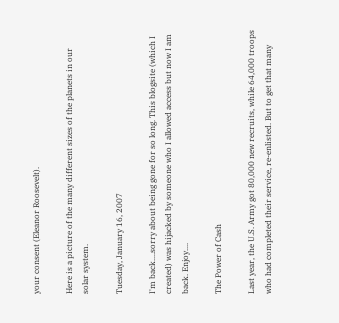your consent (Eleanor Roosevelt).

Here is a picture of the many different sizes of the planets in our solar system.

Tuesday, January 16, 2007

I'm back....sorry about being gone for so long. This blogsite (which I created) was hijacked by someone who I allowed access but now I am back. Enjoy....

The Power of Cash

Last year, the U.S. Army got 80,000 new recruits, while 64,000 troops who had completed their service, re-enlisted. But to get that many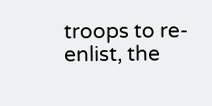troops to re-enlist, the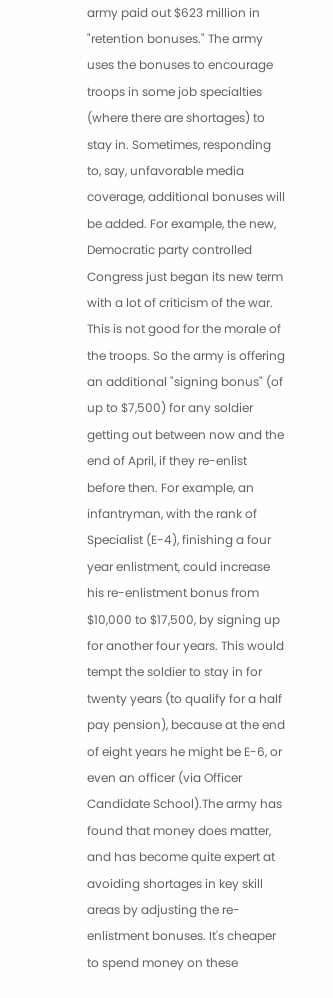army paid out $623 million in "retention bonuses." The army uses the bonuses to encourage troops in some job specialties (where there are shortages) to stay in. Sometimes, responding to, say, unfavorable media coverage, additional bonuses will be added. For example, the new, Democratic party controlled Congress just began its new term with a lot of criticism of the war. This is not good for the morale of the troops. So the army is offering an additional "signing bonus" (of up to $7,500) for any soldier getting out between now and the end of April, if they re-enlist before then. For example, an infantryman, with the rank of Specialist (E-4), finishing a four year enlistment, could increase his re-enlistment bonus from $10,000 to $17,500, by signing up for another four years. This would tempt the soldier to stay in for twenty years (to qualify for a half pay pension), because at the end of eight years he might be E-6, or even an officer (via Officer Candidate School).The army has found that money does matter, and has become quite expert at avoiding shortages in key skill areas by adjusting the re-enlistment bonuses. It's cheaper to spend money on these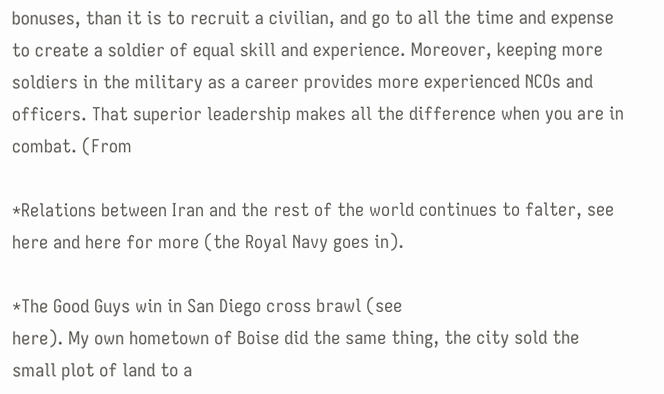bonuses, than it is to recruit a civilian, and go to all the time and expense to create a soldier of equal skill and experience. Moreover, keeping more soldiers in the military as a career provides more experienced NCOs and officers. That superior leadership makes all the difference when you are in combat. (From

*Relations between Iran and the rest of the world continues to falter, see
here and here for more (the Royal Navy goes in).

*The Good Guys win in San Diego cross brawl (see
here). My own hometown of Boise did the same thing, the city sold the small plot of land to a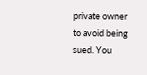private owner to avoid being sued. You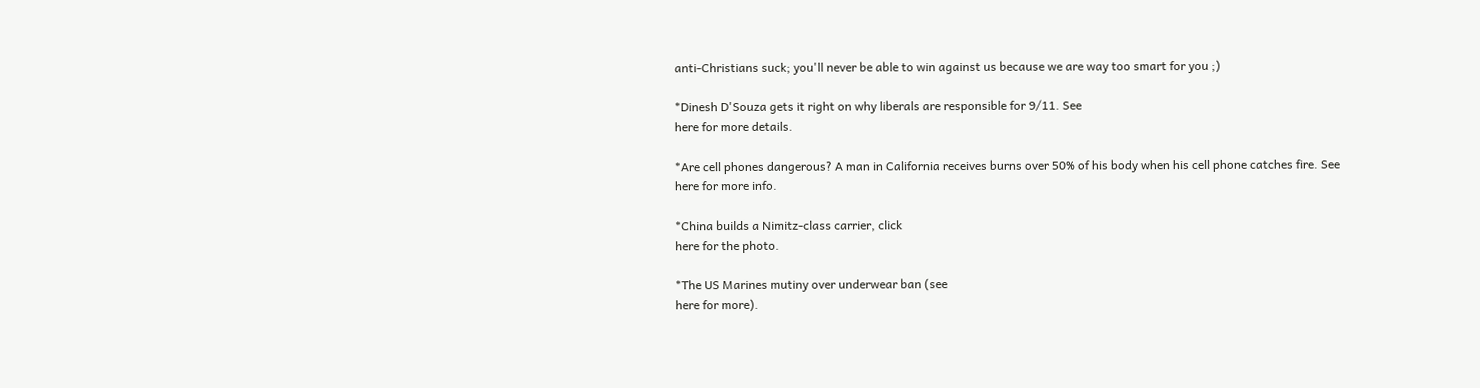anti-Christians suck; you'll never be able to win against us because we are way too smart for you ;)

*Dinesh D'Souza gets it right on why liberals are responsible for 9/11. See
here for more details.

*Are cell phones dangerous? A man in California receives burns over 50% of his body when his cell phone catches fire. See
here for more info.

*China builds a Nimitz-class carrier, click
here for the photo.

*The US Marines mutiny over underwear ban (see
here for more).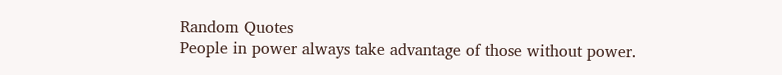Random Quotes
People in power always take advantage of those without power.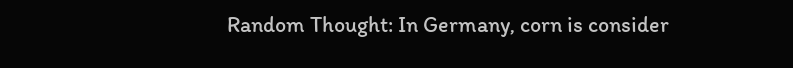Random Thought: In Germany, corn is consider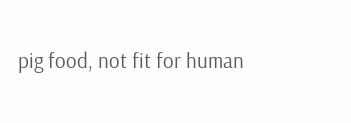pig food, not fit for human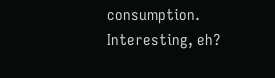consumption. Interesting, eh?